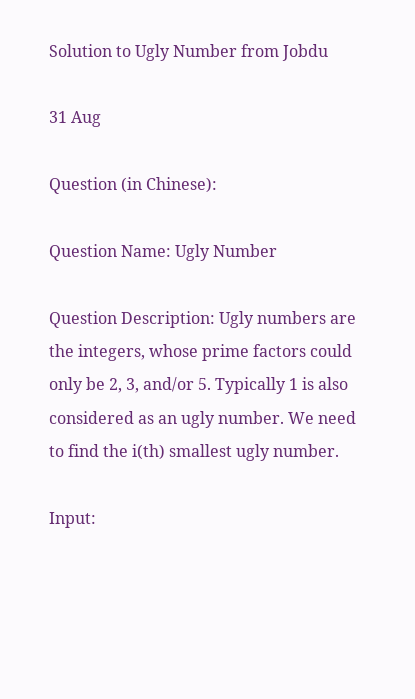Solution to Ugly Number from Jobdu

31 Aug

Question (in Chinese):

Question Name: Ugly Number

Question Description: Ugly numbers are the integers, whose prime factors could only be 2, 3, and/or 5. Typically 1 is also considered as an ugly number. We need to find the i(th) smallest ugly number.

Input: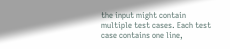the input might contain multiple test cases. Each test case contains one line,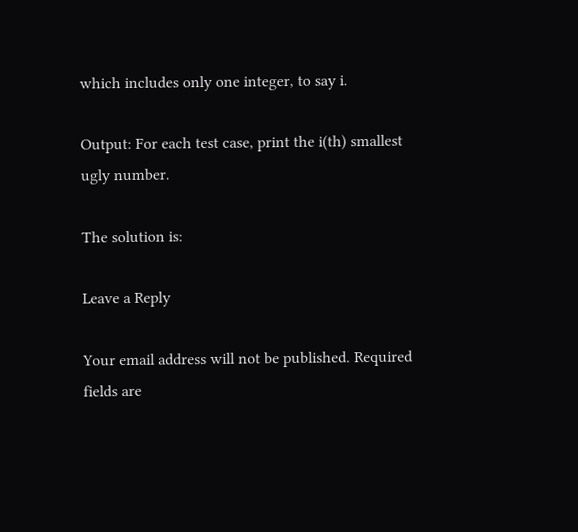which includes only one integer, to say i.

Output: For each test case, print the i(th) smallest ugly number.

The solution is:

Leave a Reply

Your email address will not be published. Required fields are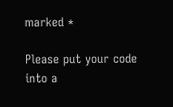marked *

Please put your code into a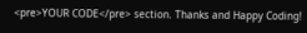<pre>YOUR CODE</pre> section. Thanks and Happy Coding!